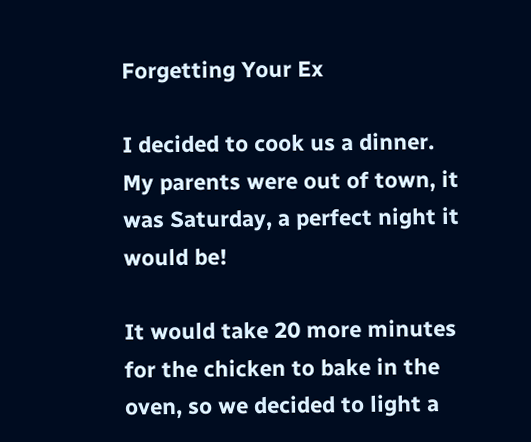Forgetting Your Ex

I decided to cook us a dinner. My parents were out of town, it was Saturday, a perfect night it would be!

It would take 20 more minutes for the chicken to bake in the oven, so we decided to light a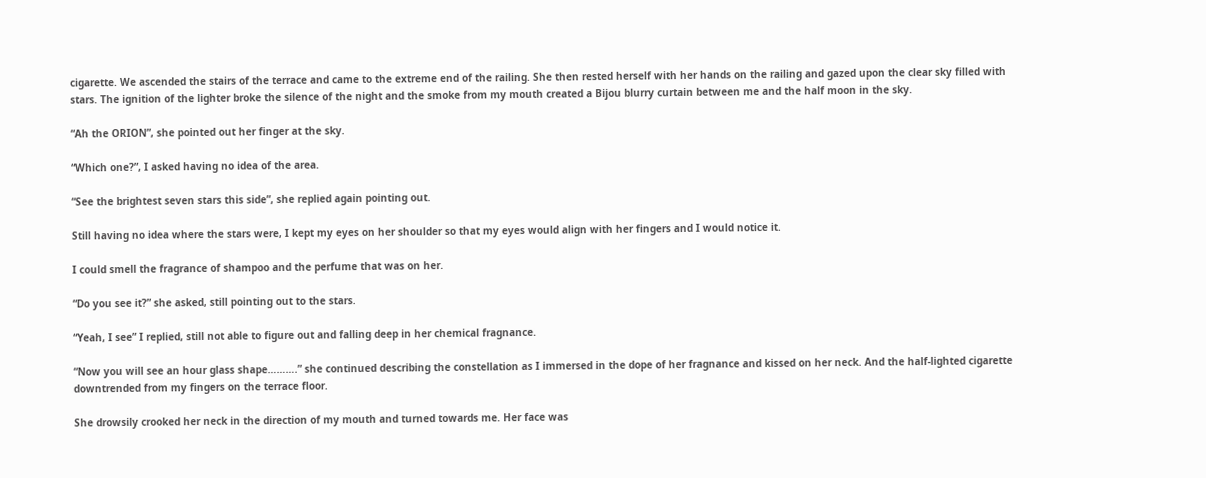cigarette. We ascended the stairs of the terrace and came to the extreme end of the railing. She then rested herself with her hands on the railing and gazed upon the clear sky filled with stars. The ignition of the lighter broke the silence of the night and the smoke from my mouth created a Bijou blurry curtain between me and the half moon in the sky.

“Ah the ORION”, she pointed out her finger at the sky.

“Which one?”, I asked having no idea of the area.

“See the brightest seven stars this side”, she replied again pointing out.

Still having no idea where the stars were, I kept my eyes on her shoulder so that my eyes would align with her fingers and I would notice it.

I could smell the fragrance of shampoo and the perfume that was on her.

“Do you see it?” she asked, still pointing out to the stars.

“Yeah, I see” I replied, still not able to figure out and falling deep in her chemical fragnance.

“Now you will see an hour glass shape……….” she continued describing the constellation as I immersed in the dope of her fragnance and kissed on her neck. And the half-lighted cigarette downtrended from my fingers on the terrace floor.

She drowsily crooked her neck in the direction of my mouth and turned towards me. Her face was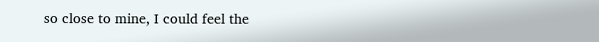so close to mine, I could feel the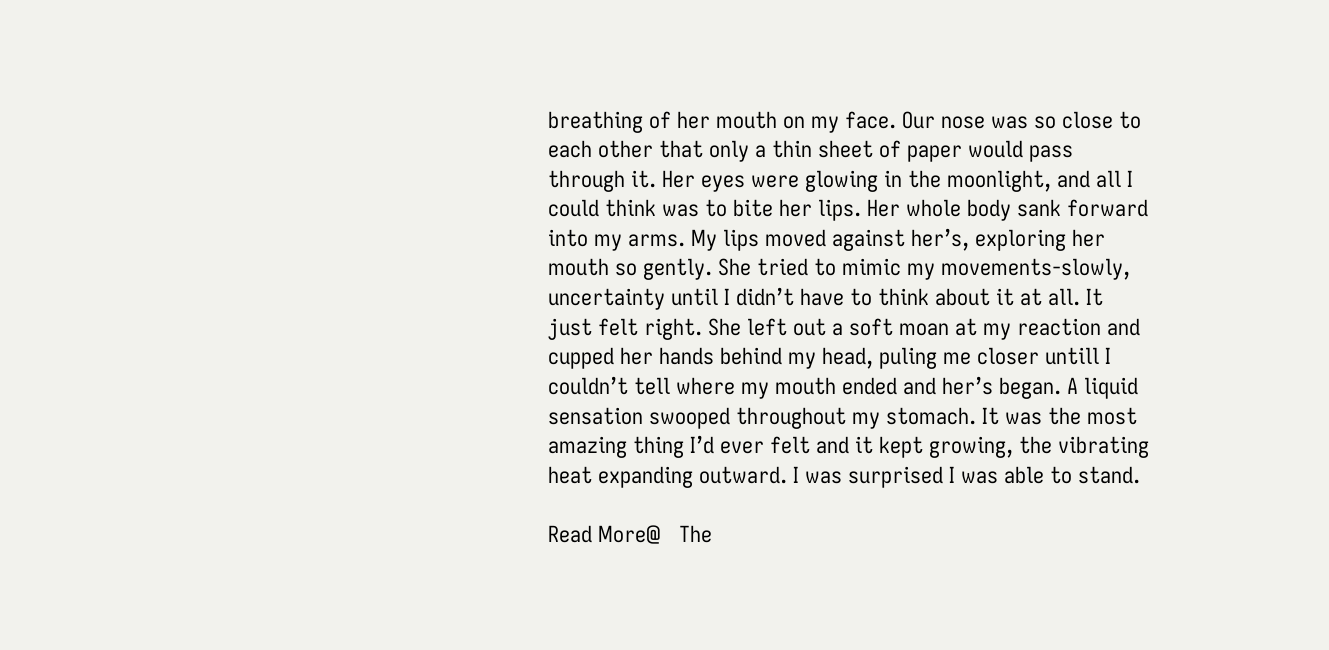breathing of her mouth on my face. Our nose was so close to each other that only a thin sheet of paper would pass through it. Her eyes were glowing in the moonlight, and all I could think was to bite her lips. Her whole body sank forward into my arms. My lips moved against her’s, exploring her mouth so gently. She tried to mimic my movements-slowly, uncertainty until I didn’t have to think about it at all. It just felt right. She left out a soft moan at my reaction and cupped her hands behind my head, puling me closer untill I couldn’t tell where my mouth ended and her’s began. A liquid sensation swooped throughout my stomach. It was the most amazing thing I’d ever felt and it kept growing, the vibrating heat expanding outward. I was surprised I was able to stand.

Read More@   The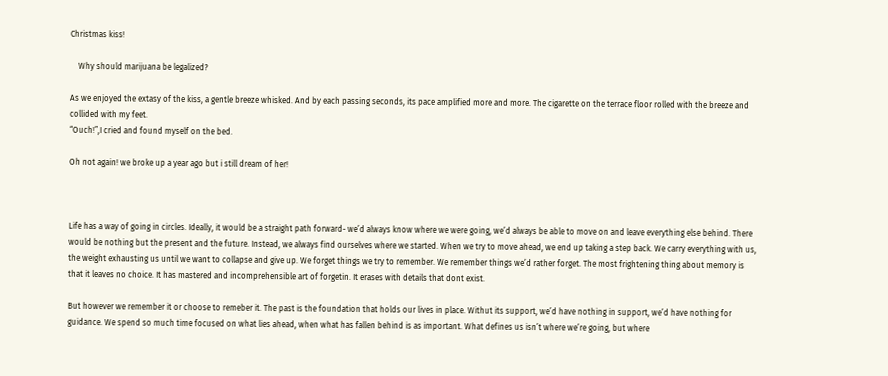Christmas kiss!

    Why should marijuana be legalized?

As we enjoyed the extasy of the kiss, a gentle breeze whisked. And by each passing seconds, its pace amplified more and more. The cigarette on the terrace floor rolled with the breeze and collided with my feet.
“Ouch!”,I cried and found myself on the bed.

Oh not again! we broke up a year ago but i still dream of her!



Life has a way of going in circles. Ideally, it would be a straight path forward- we’d always know where we were going, we’d always be able to move on and leave everything else behind. There would be nothing but the present and the future. Instead, we always find ourselves where we started. When we try to move ahead, we end up taking a step back. We carry everything with us, the weight exhausting us until we want to collapse and give up. We forget things we try to remember. We remember things we’d rather forget. The most frightening thing about memory is that it leaves no choice. It has mastered and incomprehensible art of forgetin. It erases with details that dont exist.

But however we remember it or choose to remeber it. The past is the foundation that holds our lives in place. Withut its support, we’d have nothing in support, we’d have nothing for guidance. We spend so much time focused on what lies ahead, when what has fallen behind is as important. What defines us isn’t where we’re going, but where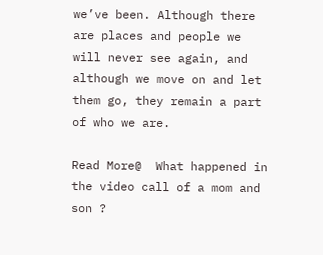we’ve been. Although there are places and people we will never see again, and although we move on and let them go, they remain a part of who we are.

Read More@  What happened in the video call of a mom and son ?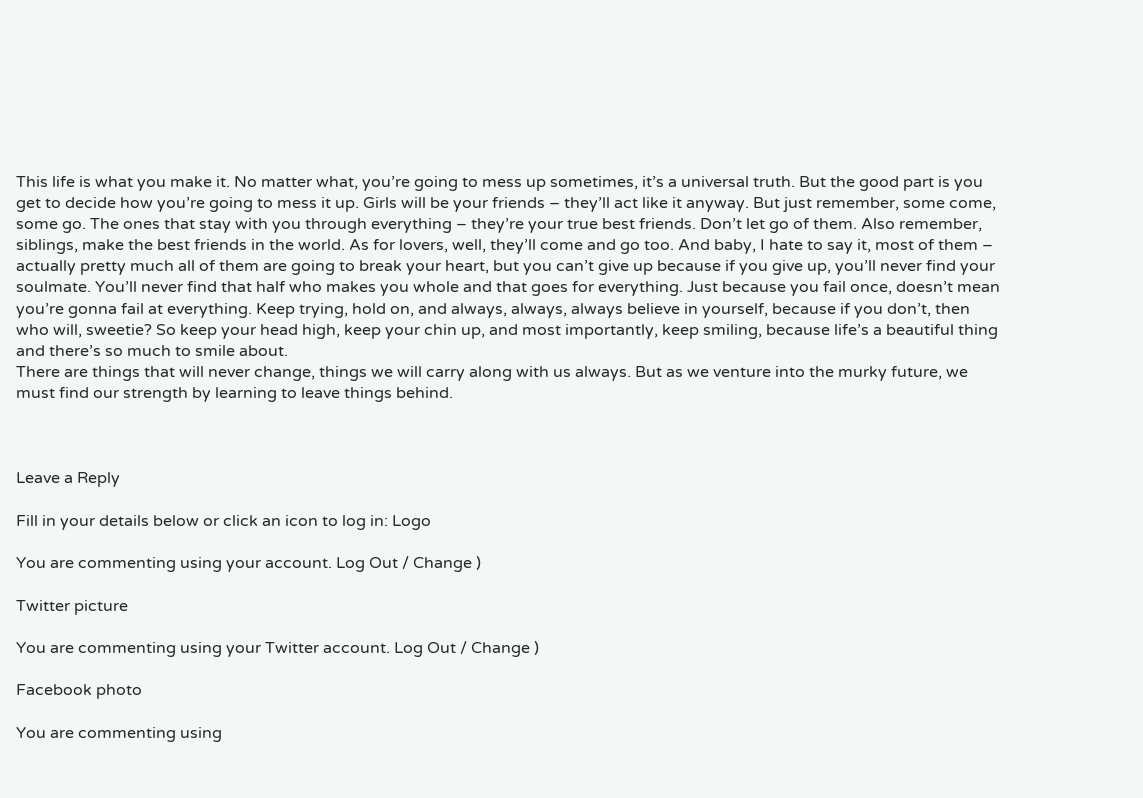This life is what you make it. No matter what, you’re going to mess up sometimes, it’s a universal truth. But the good part is you get to decide how you’re going to mess it up. Girls will be your friends – they’ll act like it anyway. But just remember, some come, some go. The ones that stay with you through everything – they’re your true best friends. Don’t let go of them. Also remember, siblings, make the best friends in the world. As for lovers, well, they’ll come and go too. And baby, I hate to say it, most of them – actually pretty much all of them are going to break your heart, but you can’t give up because if you give up, you’ll never find your soulmate. You’ll never find that half who makes you whole and that goes for everything. Just because you fail once, doesn’t mean you’re gonna fail at everything. Keep trying, hold on, and always, always, always believe in yourself, because if you don’t, then who will, sweetie? So keep your head high, keep your chin up, and most importantly, keep smiling, because life’s a beautiful thing and there’s so much to smile about.
There are things that will never change, things we will carry along with us always. But as we venture into the murky future, we must find our strength by learning to leave things behind.



Leave a Reply

Fill in your details below or click an icon to log in: Logo

You are commenting using your account. Log Out / Change )

Twitter picture

You are commenting using your Twitter account. Log Out / Change )

Facebook photo

You are commenting using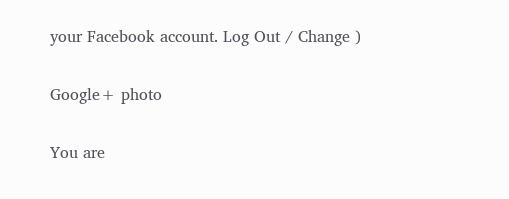your Facebook account. Log Out / Change )

Google+ photo

You are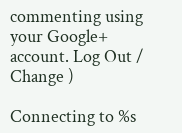commenting using your Google+ account. Log Out / Change )

Connecting to %s